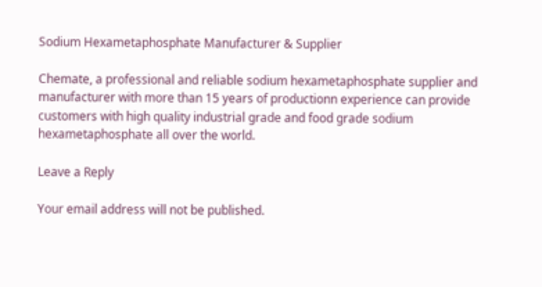Sodium Hexametaphosphate Manufacturer & Supplier

Chemate, a professional and reliable sodium hexametaphosphate supplier and manufacturer with more than 15 years of productionn experience can provide customers with high quality industrial grade and food grade sodium hexametaphosphate all over the world.

Leave a Reply

Your email address will not be published.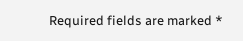Required fields are marked *